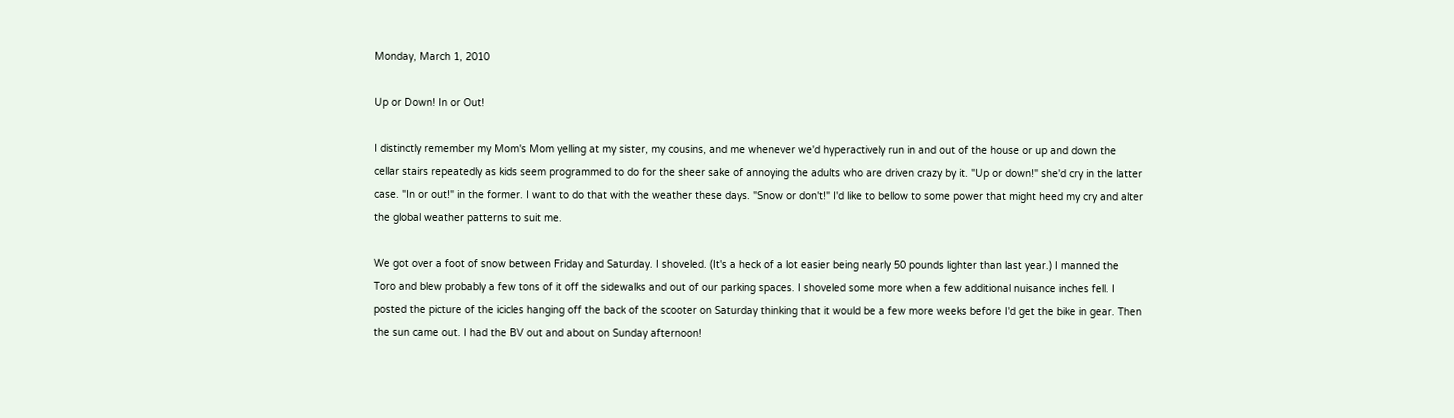Monday, March 1, 2010

Up or Down! In or Out!

I distinctly remember my Mom's Mom yelling at my sister, my cousins, and me whenever we'd hyperactively run in and out of the house or up and down the cellar stairs repeatedly as kids seem programmed to do for the sheer sake of annoying the adults who are driven crazy by it. "Up or down!" she'd cry in the latter case. "In or out!" in the former. I want to do that with the weather these days. "Snow or don't!" I'd like to bellow to some power that might heed my cry and alter the global weather patterns to suit me.

We got over a foot of snow between Friday and Saturday. I shoveled. (It's a heck of a lot easier being nearly 50 pounds lighter than last year.) I manned the Toro and blew probably a few tons of it off the sidewalks and out of our parking spaces. I shoveled some more when a few additional nuisance inches fell. I posted the picture of the icicles hanging off the back of the scooter on Saturday thinking that it would be a few more weeks before I'd get the bike in gear. Then the sun came out. I had the BV out and about on Sunday afternoon!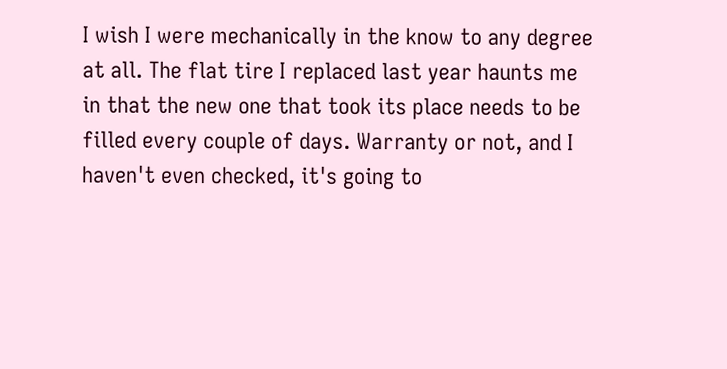I wish I were mechanically in the know to any degree at all. The flat tire I replaced last year haunts me in that the new one that took its place needs to be filled every couple of days. Warranty or not, and I haven't even checked, it's going to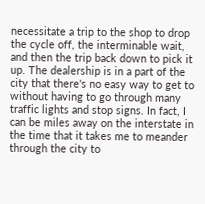necessitate a trip to the shop to drop the cycle off, the interminable wait, and then the trip back down to pick it up. The dealership is in a part of the city that there's no easy way to get to without having to go through many traffic lights and stop signs. In fact, I can be miles away on the interstate in the time that it takes me to meander through the city to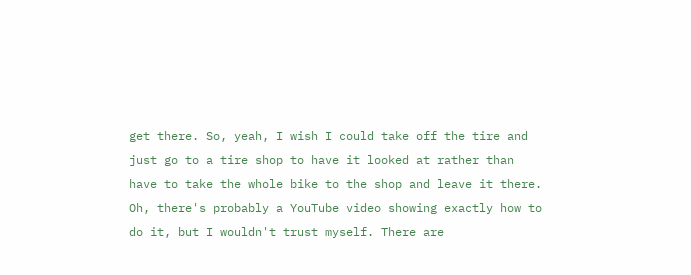get there. So, yeah, I wish I could take off the tire and just go to a tire shop to have it looked at rather than have to take the whole bike to the shop and leave it there. Oh, there's probably a YouTube video showing exactly how to do it, but I wouldn't trust myself. There are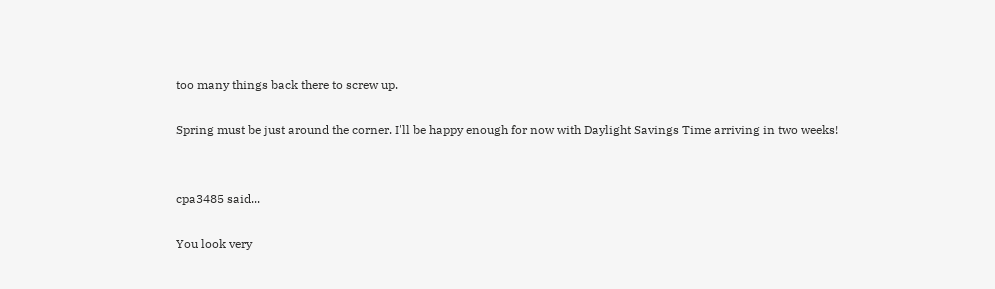too many things back there to screw up.

Spring must be just around the corner. I'll be happy enough for now with Daylight Savings Time arriving in two weeks!


cpa3485 said...

You look very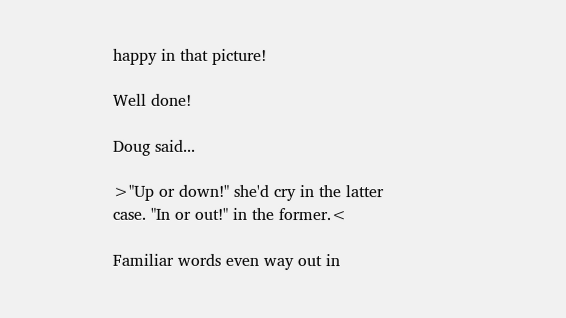happy in that picture!

Well done!

Doug said...

>"Up or down!" she'd cry in the latter case. "In or out!" in the former.<

Familiar words even way out in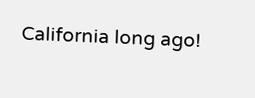California long ago!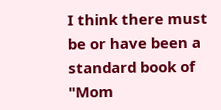I think there must be or have been a standard book of "Mom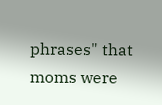phrases" that moms were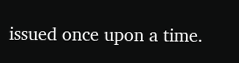issued once upon a time.